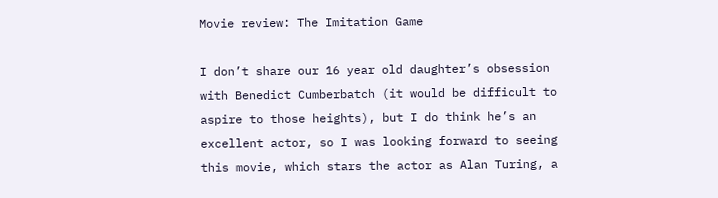Movie review: The Imitation Game

I don’t share our 16 year old daughter’s obsession with Benedict Cumberbatch (it would be difficult to aspire to those heights), but I do think he’s an excellent actor, so I was looking forward to seeing this movie, which stars the actor as Alan Turing, a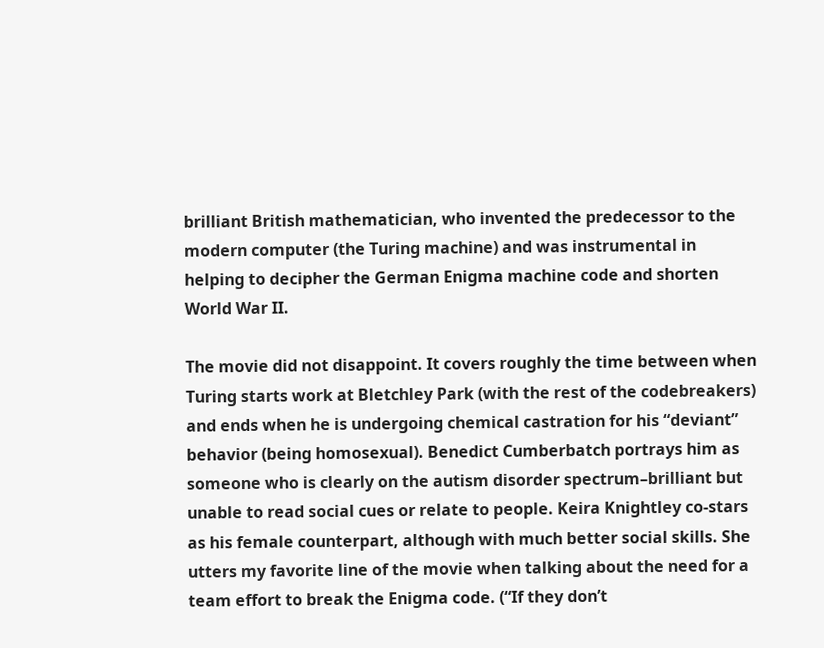brilliant British mathematician, who invented the predecessor to the modern computer (the Turing machine) and was instrumental in helping to decipher the German Enigma machine code and shorten World War II.

The movie did not disappoint. It covers roughly the time between when Turing starts work at Bletchley Park (with the rest of the codebreakers) and ends when he is undergoing chemical castration for his “deviant” behavior (being homosexual). Benedict Cumberbatch portrays him as someone who is clearly on the autism disorder spectrum–brilliant but unable to read social cues or relate to people. Keira Knightley co-stars as his female counterpart, although with much better social skills. She utters my favorite line of the movie when talking about the need for a team effort to break the Enigma code. (“If they don’t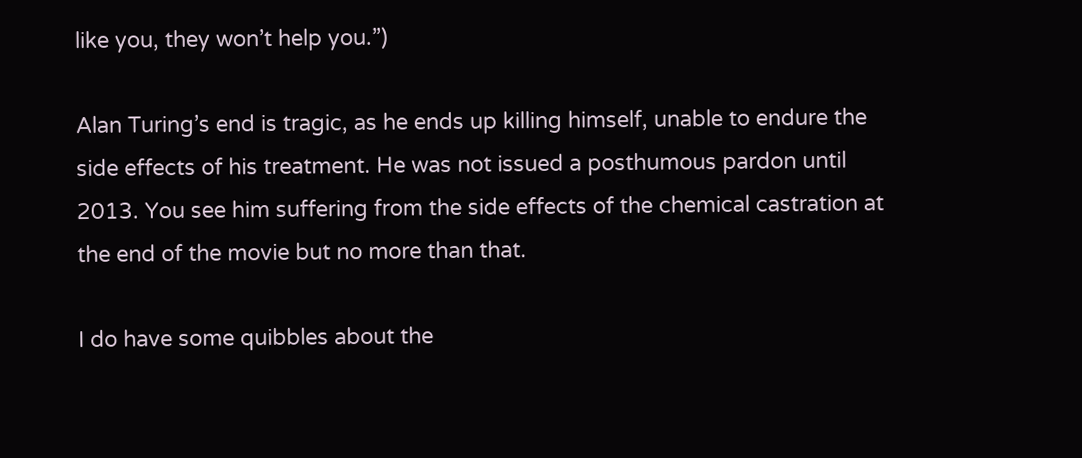like you, they won’t help you.”)

Alan Turing’s end is tragic, as he ends up killing himself, unable to endure the side effects of his treatment. He was not issued a posthumous pardon until 2013. You see him suffering from the side effects of the chemical castration at the end of the movie but no more than that.

I do have some quibbles about the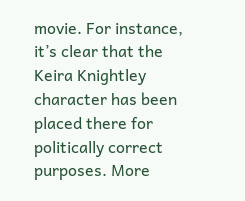movie. For instance, it’s clear that the Keira Knightley character has been placed there for politically correct purposes. More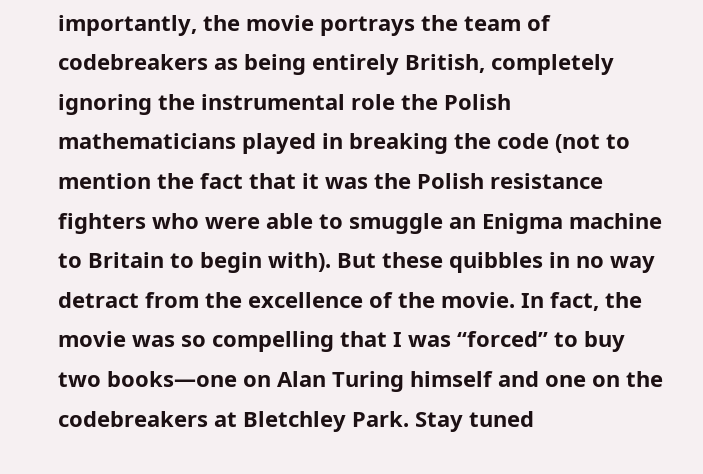importantly, the movie portrays the team of codebreakers as being entirely British, completely ignoring the instrumental role the Polish mathematicians played in breaking the code (not to mention the fact that it was the Polish resistance fighters who were able to smuggle an Enigma machine to Britain to begin with). But these quibbles in no way detract from the excellence of the movie. In fact, the movie was so compelling that I was “forced” to buy two books—one on Alan Turing himself and one on the codebreakers at Bletchley Park. Stay tuned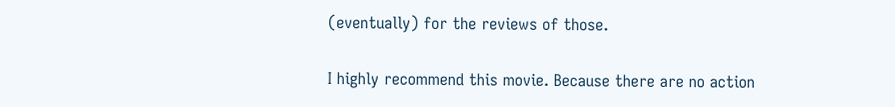(eventually) for the reviews of those.

I highly recommend this movie. Because there are no action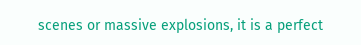scenes or massive explosions, it is a perfect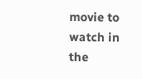movie to watch in the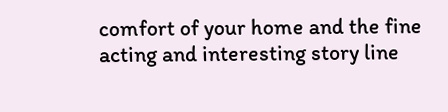comfort of your home and the fine acting and interesting story line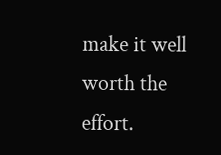make it well worth the effort.